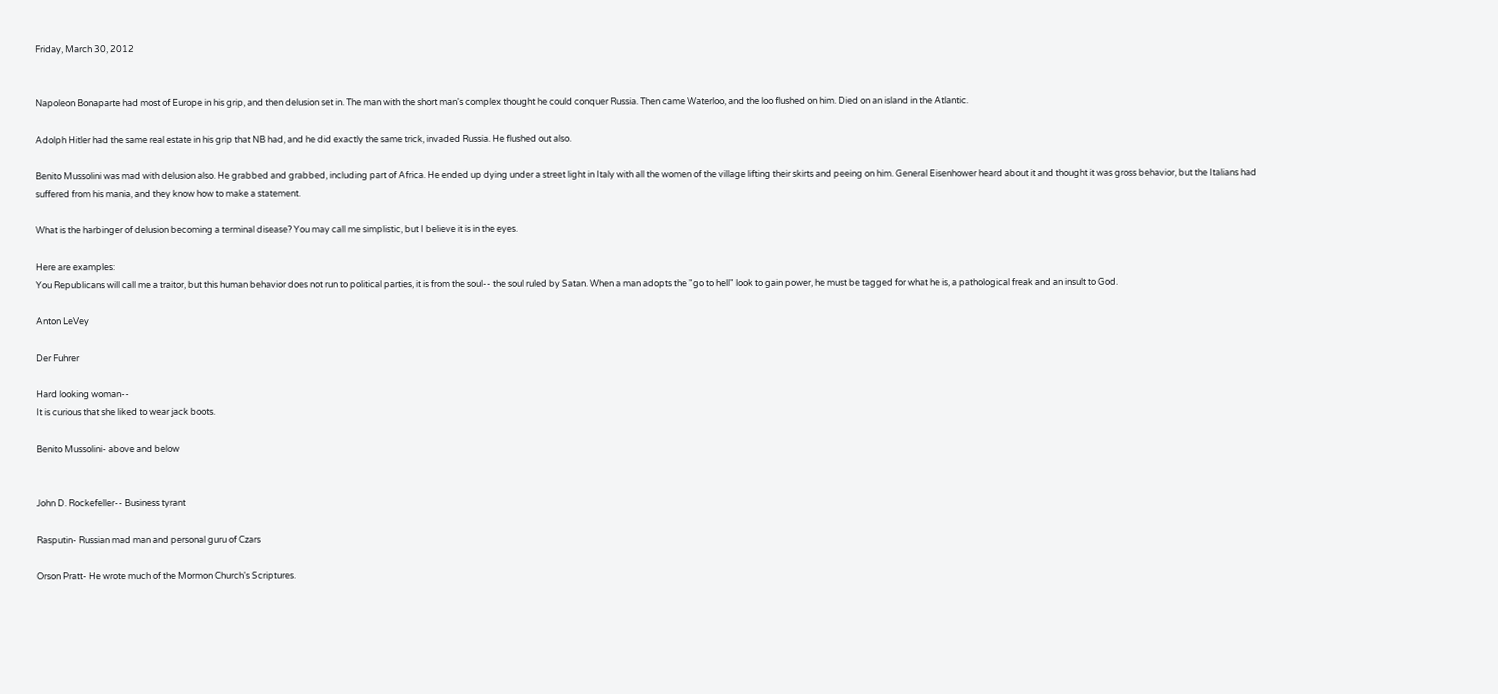Friday, March 30, 2012


Napoleon Bonaparte had most of Europe in his grip, and then delusion set in. The man with the short man's complex thought he could conquer Russia. Then came Waterloo, and the loo flushed on him. Died on an island in the Atlantic.

Adolph Hitler had the same real estate in his grip that NB had, and he did exactly the same trick, invaded Russia. He flushed out also.

Benito Mussolini was mad with delusion also. He grabbed and grabbed, including part of Africa. He ended up dying under a street light in Italy with all the women of the village lifting their skirts and peeing on him. General Eisenhower heard about it and thought it was gross behavior, but the Italians had suffered from his mania, and they know how to make a statement.

What is the harbinger of delusion becoming a terminal disease? You may call me simplistic, but I believe it is in the eyes.

Here are examples:
You Republicans will call me a traitor, but this human behavior does not run to political parties, it is from the soul-- the soul ruled by Satan. When a man adopts the "go to hell" look to gain power, he must be tagged for what he is, a pathological freak and an insult to God.

Anton LeVey

Der Fuhrer

Hard looking woman--
It is curious that she liked to wear jack boots.

Benito Mussolini- above and below


John D. Rockefeller-- Business tyrant

Rasputin- Russian mad man and personal guru of Czars

Orson Pratt- He wrote much of the Mormon Church's Scriptures.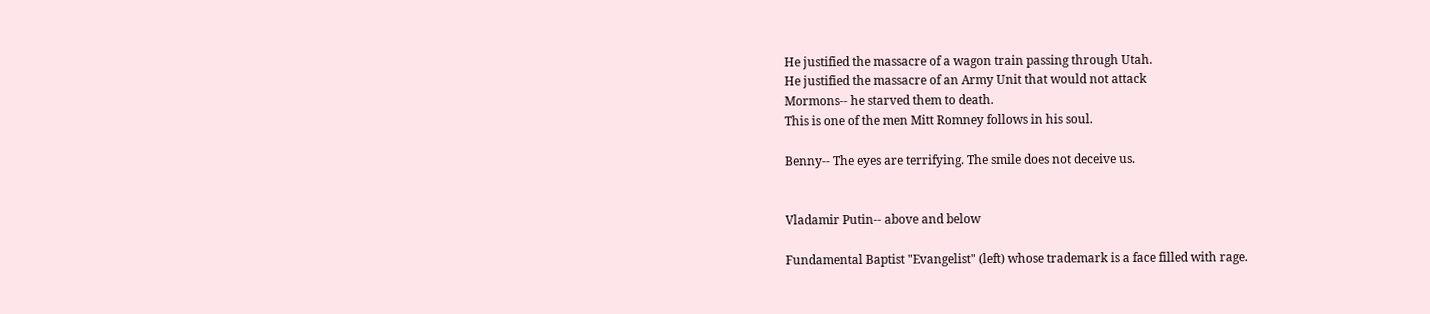He justified the massacre of a wagon train passing through Utah.
He justified the massacre of an Army Unit that would not attack
Mormons-- he starved them to death.
This is one of the men Mitt Romney follows in his soul.

Benny-- The eyes are terrifying. The smile does not deceive us.


Vladamir Putin-- above and below

Fundamental Baptist "Evangelist" (left) whose trademark is a face filled with rage.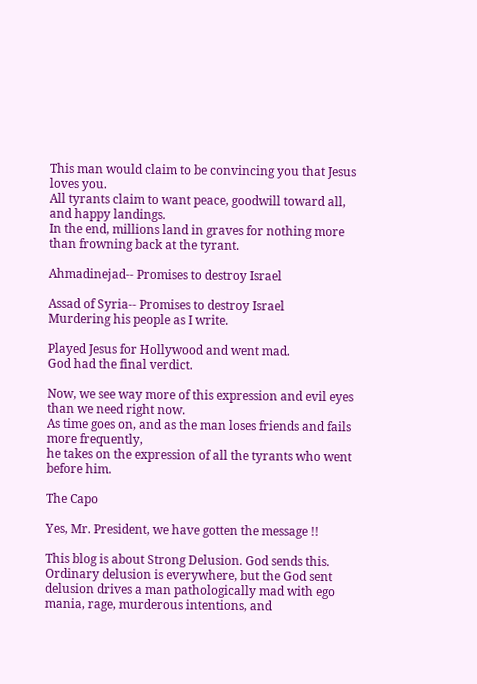This man would claim to be convincing you that Jesus loves you.
All tyrants claim to want peace, goodwill toward all, and happy landings.
In the end, millions land in graves for nothing more than frowning back at the tyrant.

Ahmadinejad-- Promises to destroy Israel

Assad of Syria-- Promises to destroy Israel
Murdering his people as I write.

Played Jesus for Hollywood and went mad.
God had the final verdict.

Now, we see way more of this expression and evil eyes than we need right now.
As time goes on, and as the man loses friends and fails more frequently,
he takes on the expression of all the tyrants who went before him.

The Capo

Yes, Mr. President, we have gotten the message !!

This blog is about Strong Delusion. God sends this. Ordinary delusion is everywhere, but the God sent delusion drives a man pathologically mad with ego mania, rage, murderous intentions, and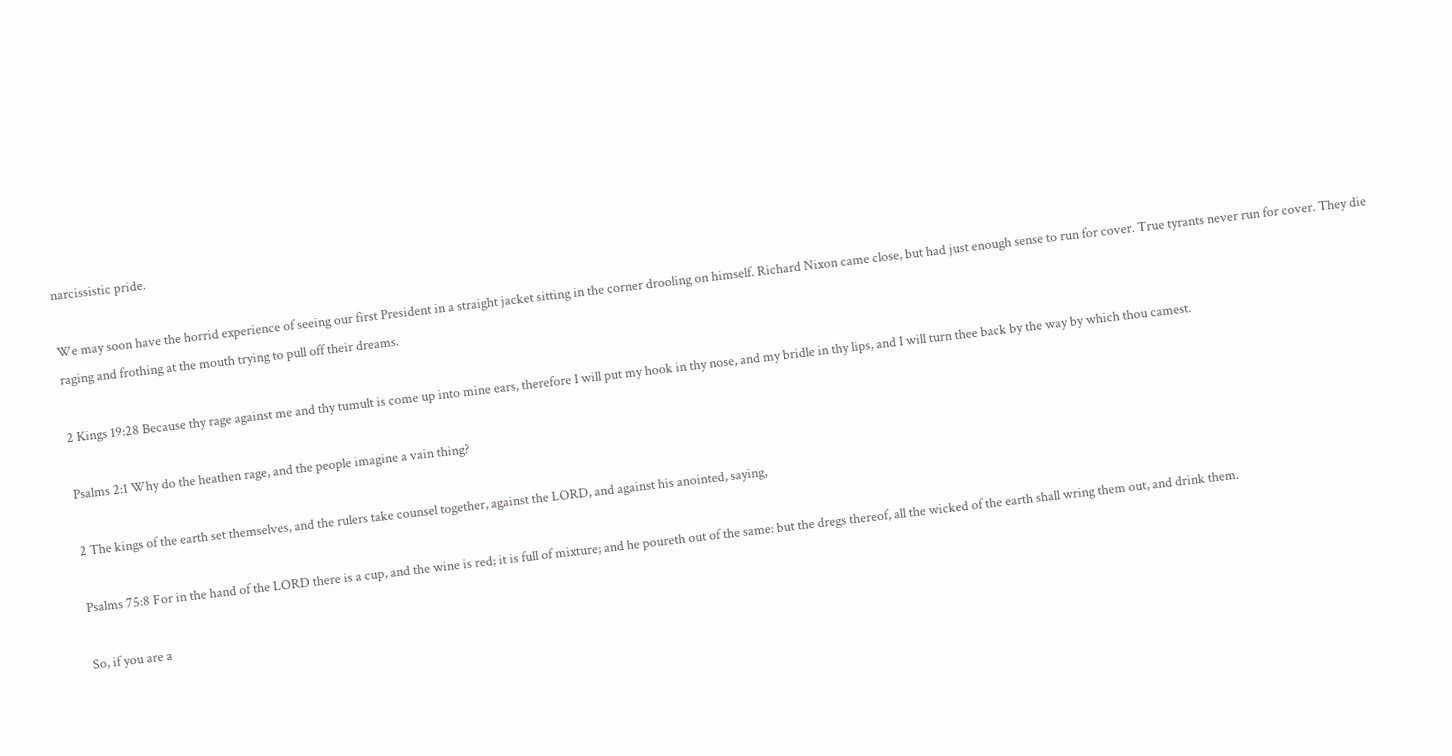narcissistic pride.

We may soon have the horrid experience of seeing our first President in a straight jacket sitting in the corner drooling on himself. Richard Nixon came close, but had just enough sense to run for cover. True tyrants never run for cover. They die raging and frothing at the mouth trying to pull off their dreams.

2 Kings 19:28 Because thy rage against me and thy tumult is come up into mine ears, therefore I will put my hook in thy nose, and my bridle in thy lips, and I will turn thee back by the way by which thou camest.

Psalms 2:1 Why do the heathen rage, and the people imagine a vain thing?

2 The kings of the earth set themselves, and the rulers take counsel together, against the LORD, and against his anointed, saying,

Psalms 75:8 For in the hand of the LORD there is a cup, and the wine is red; it is full of mixture; and he poureth out of the same: but the dregs thereof, all the wicked of the earth shall wring them out, and drink them.

So, if you are a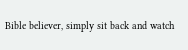Bible believer, simply sit back and watch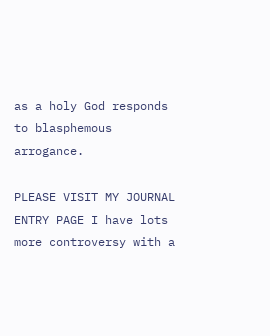as a holy God responds to blasphemous arrogance.

PLEASE VISIT MY JOURNAL ENTRY PAGE I have lots more controversy with a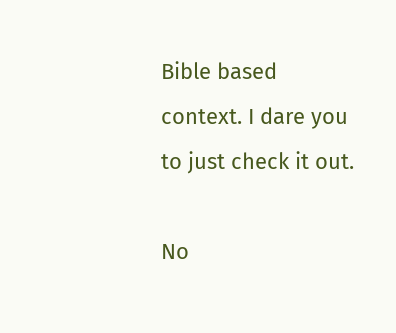Bible based context. I dare you to just check it out.

No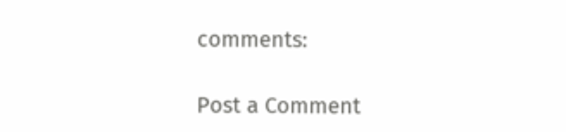comments:

Post a Comment